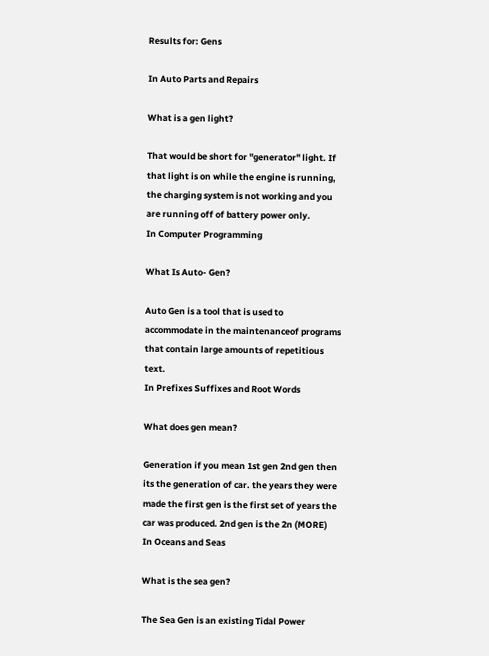Results for: Gens

In Auto Parts and Repairs

What is a gen light?

That would be short for "generator" light. If that light is on while the engine is running, the charging system is not working and you are running off of battery power only.
In Computer Programming

What Is Auto- Gen?

Auto Gen is a tool that is used to accommodate in the maintenanceof programs that contain large amounts of repetitious text.
In Prefixes Suffixes and Root Words

What does gen mean?

Generation if you mean 1st gen 2nd gen then its the generation of car. the years they were made the first gen is the first set of years the car was produced. 2nd gen is the 2n (MORE)
In Oceans and Seas

What is the sea gen?

The Sea Gen is an existing Tidal Power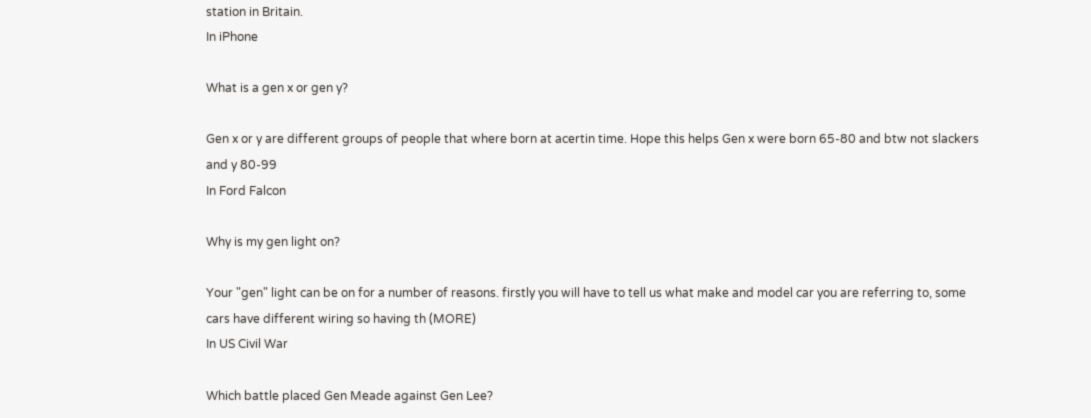station in Britain.
In iPhone

What is a gen x or gen y?

Gen x or y are different groups of people that where born at acertin time. Hope this helps Gen x were born 65-80 and btw not slackers and y 80-99
In Ford Falcon

Why is my gen light on?

Your "gen" light can be on for a number of reasons. firstly you will have to tell us what make and model car you are referring to, some cars have different wiring so having th (MORE)
In US Civil War

Which battle placed Gen Meade against Gen Lee?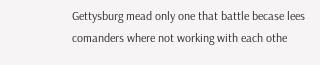Gettysburg mead only one that battle becase lees comanders where not working with each othe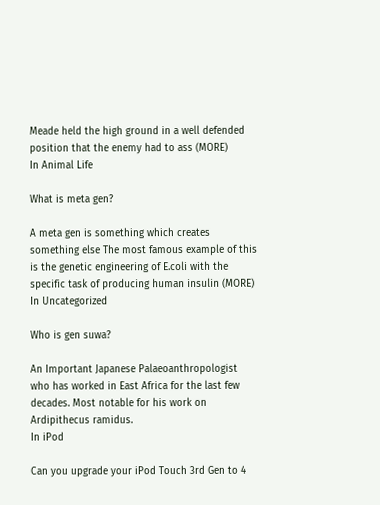Meade held the high ground in a well defended position that the enemy had to ass (MORE)
In Animal Life

What is meta gen?

A meta gen is something which creates something else The most famous example of this is the genetic engineering of E.coli with the specific task of producing human insulin (MORE)
In Uncategorized

Who is gen suwa?

An Important Japanese Palaeoanthropologist who has worked in East Africa for the last few decades. Most notable for his work on Ardipithecus ramidus.
In iPod

Can you upgrade your iPod Touch 3rd Gen to 4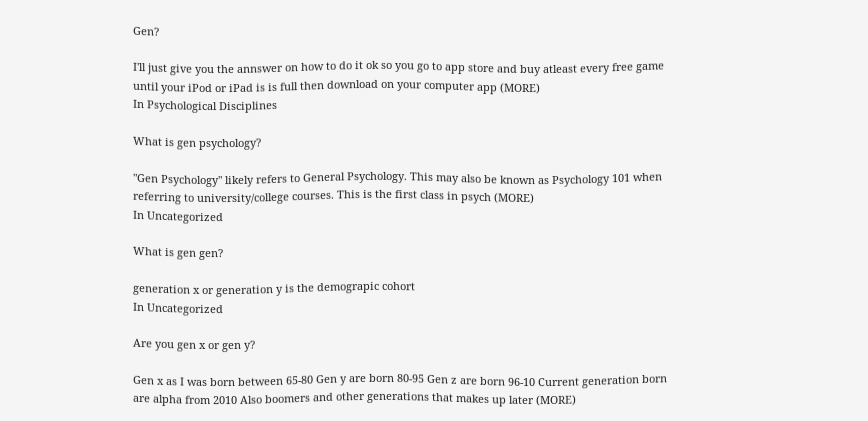Gen?

I'll just give you the annswer on how to do it ok so you go to app store and buy atleast every free game until your iPod or iPad is is full then download on your computer app (MORE)
In Psychological Disciplines

What is gen psychology?

"Gen Psychology" likely refers to General Psychology. This may also be known as Psychology 101 when referring to university/college courses. This is the first class in psych (MORE)
In Uncategorized

What is gen gen?

generation x or generation y is the demograpic cohort
In Uncategorized

Are you gen x or gen y?

Gen x as I was born between 65-80 Gen y are born 80-95 Gen z are born 96-10 Current generation born are alpha from 2010 Also boomers and other generations that makes up later (MORE)